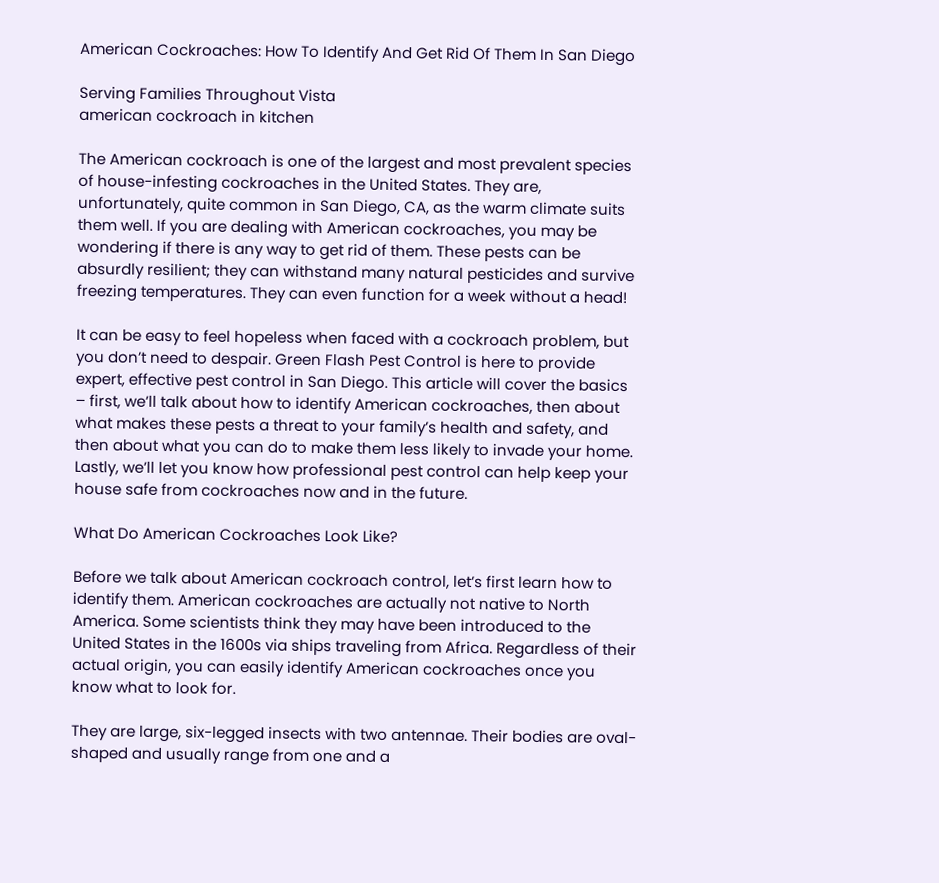American Cockroaches: How To Identify And Get Rid Of Them In San Diego

Serving Families Throughout Vista
american cockroach in kitchen

The American cockroach is one of the largest and most prevalent species of house-infesting cockroaches in the United States. They are, unfortunately, quite common in San Diego, CA, as the warm climate suits them well. If you are dealing with American cockroaches, you may be wondering if there is any way to get rid of them. These pests can be absurdly resilient; they can withstand many natural pesticides and survive freezing temperatures. They can even function for a week without a head!

It can be easy to feel hopeless when faced with a cockroach problem, but you don’t need to despair. Green Flash Pest Control is here to provide expert, effective pest control in San Diego. This article will cover the basics – first, we’ll talk about how to identify American cockroaches, then about what makes these pests a threat to your family’s health and safety, and then about what you can do to make them less likely to invade your home. Lastly, we’ll let you know how professional pest control can help keep your house safe from cockroaches now and in the future.

What Do American Cockroaches Look Like?

Before we talk about American cockroach control, let’s first learn how to identify them. American cockroaches are actually not native to North America. Some scientists think they may have been introduced to the United States in the 1600s via ships traveling from Africa. Regardless of their actual origin, you can easily identify American cockroaches once you know what to look for.

They are large, six-legged insects with two antennae. Their bodies are oval-shaped and usually range from one and a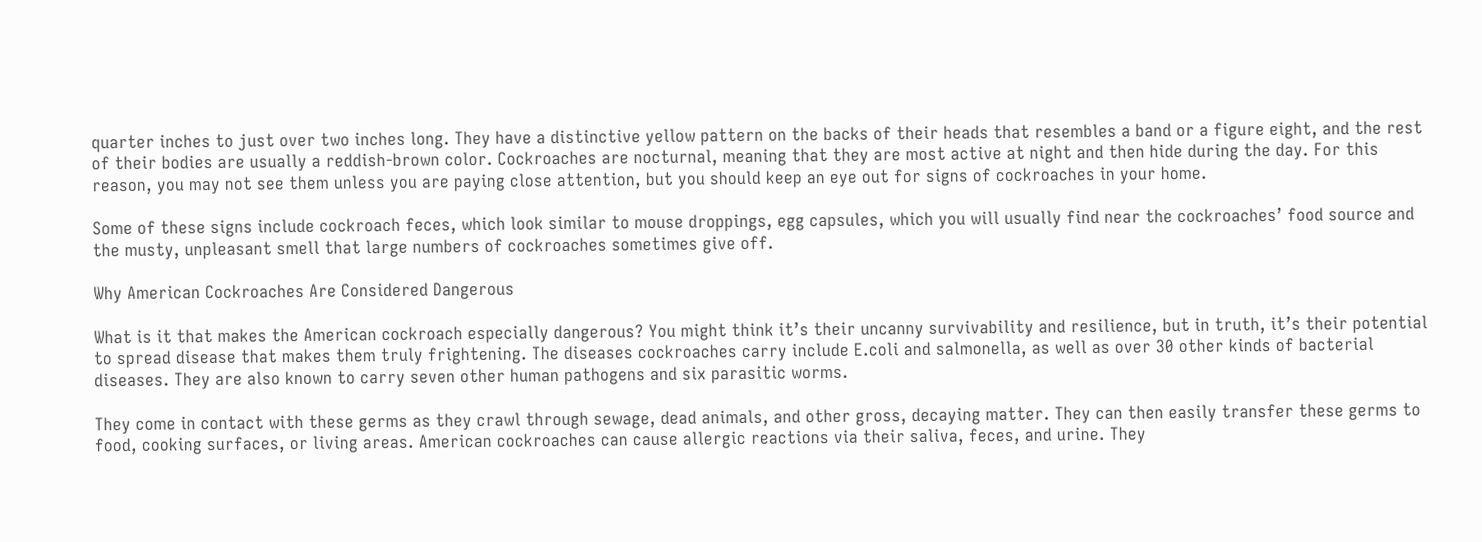quarter inches to just over two inches long. They have a distinctive yellow pattern on the backs of their heads that resembles a band or a figure eight, and the rest of their bodies are usually a reddish-brown color. Cockroaches are nocturnal, meaning that they are most active at night and then hide during the day. For this reason, you may not see them unless you are paying close attention, but you should keep an eye out for signs of cockroaches in your home.

Some of these signs include cockroach feces, which look similar to mouse droppings, egg capsules, which you will usually find near the cockroaches’ food source and the musty, unpleasant smell that large numbers of cockroaches sometimes give off.

Why American Cockroaches Are Considered Dangerous

What is it that makes the American cockroach especially dangerous? You might think it’s their uncanny survivability and resilience, but in truth, it’s their potential to spread disease that makes them truly frightening. The diseases cockroaches carry include E.coli and salmonella, as well as over 30 other kinds of bacterial diseases. They are also known to carry seven other human pathogens and six parasitic worms.

They come in contact with these germs as they crawl through sewage, dead animals, and other gross, decaying matter. They can then easily transfer these germs to food, cooking surfaces, or living areas. American cockroaches can cause allergic reactions via their saliva, feces, and urine. They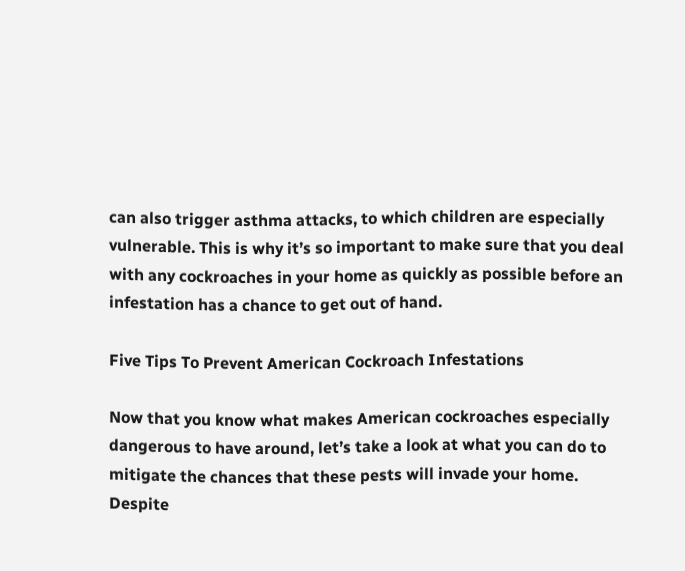can also trigger asthma attacks, to which children are especially vulnerable. This is why it’s so important to make sure that you deal with any cockroaches in your home as quickly as possible before an infestation has a chance to get out of hand.

Five Tips To Prevent American Cockroach Infestations

Now that you know what makes American cockroaches especially dangerous to have around, let’s take a look at what you can do to mitigate the chances that these pests will invade your home. Despite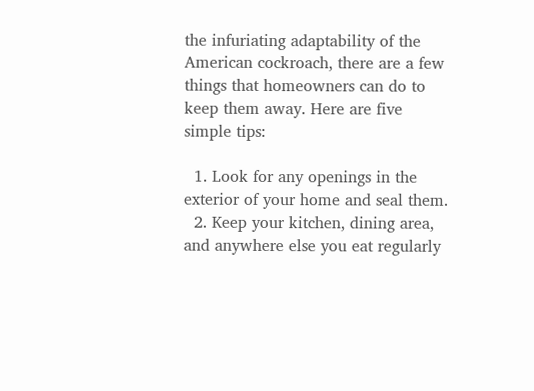the infuriating adaptability of the American cockroach, there are a few things that homeowners can do to keep them away. Here are five simple tips:

  1. Look for any openings in the exterior of your home and seal them.
  2. Keep your kitchen, dining area, and anywhere else you eat regularly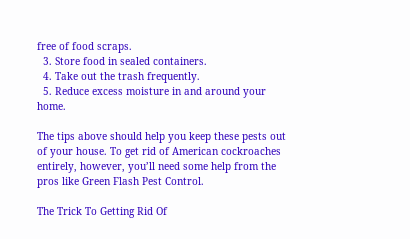free of food scraps.
  3. Store food in sealed containers.
  4. Take out the trash frequently.
  5. Reduce excess moisture in and around your home.

The tips above should help you keep these pests out of your house. To get rid of American cockroaches entirely, however, you’ll need some help from the pros like Green Flash Pest Control.

The Trick To Getting Rid Of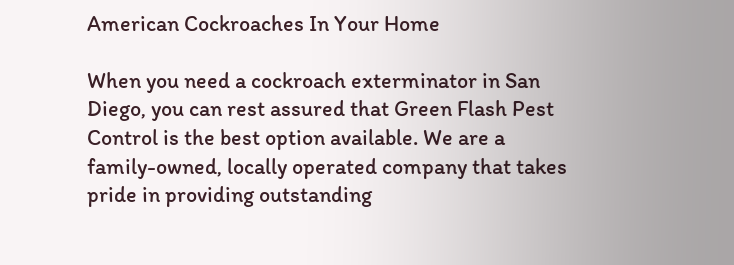American Cockroaches In Your Home

When you need a cockroach exterminator in San Diego, you can rest assured that Green Flash Pest Control is the best option available. We are a family-owned, locally operated company that takes pride in providing outstanding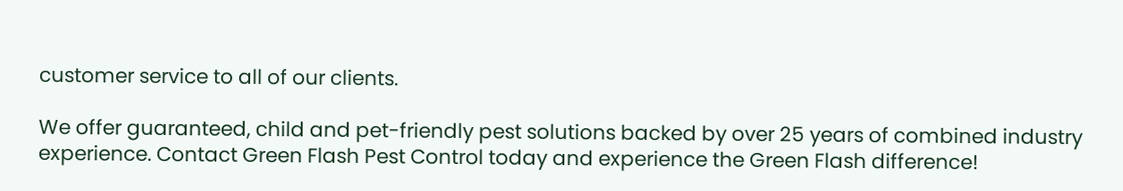customer service to all of our clients.

We offer guaranteed, child and pet-friendly pest solutions backed by over 25 years of combined industry experience. Contact Green Flash Pest Control today and experience the Green Flash difference!